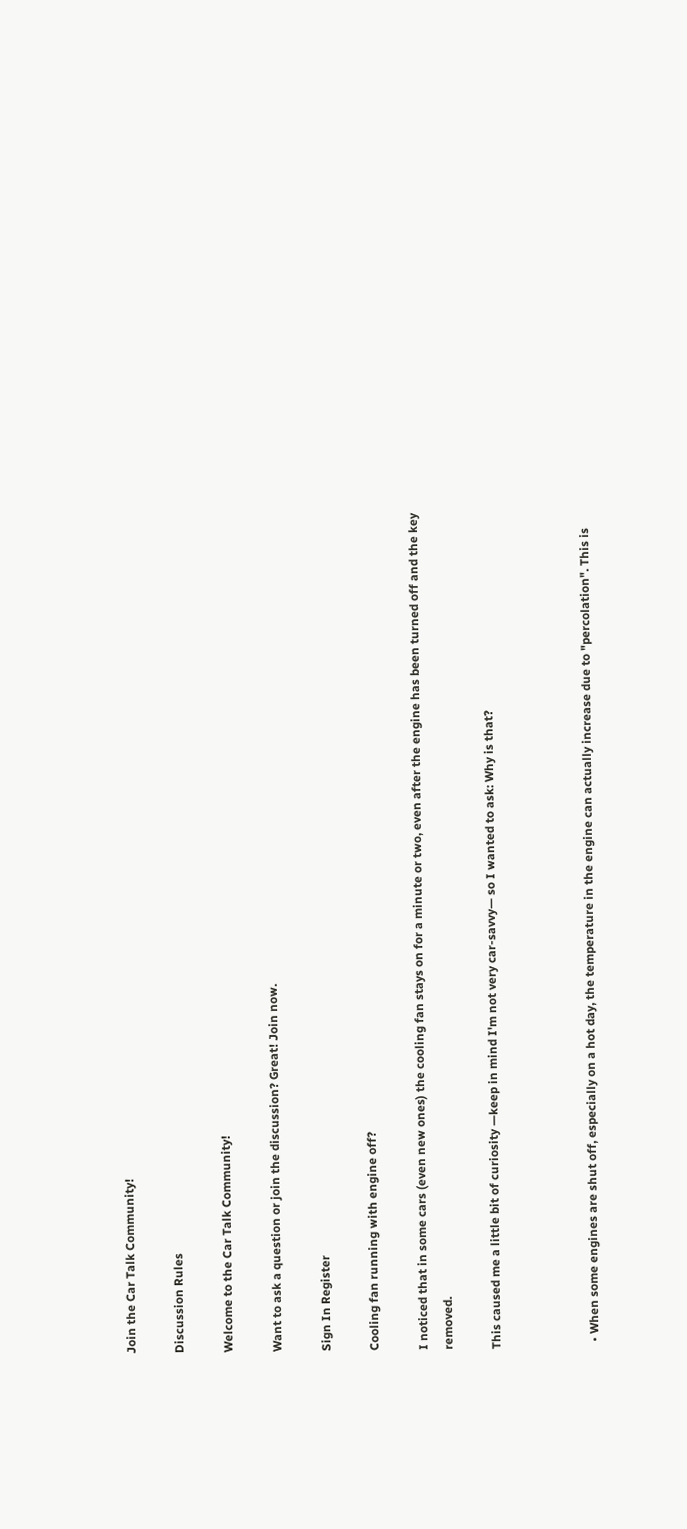Join the Car Talk Community!

Discussion Rules

Welcome to the Car Talk Community!

Want to ask a question or join the discussion? Great! Join now.

Sign In Register

Cooling fan running with engine off?

I noticed that in some cars (even new ones) the cooling fan stays on for a minute or two, even after the engine has been turned off and the key removed.

This caused me a little bit of curiosity —keep in mind I'm not very car-savvy— so I wanted to ask: Why is that?



  • When some engines are shut off, especially on a hot day, the temperature in the engine can actually increase due to "percolation". This is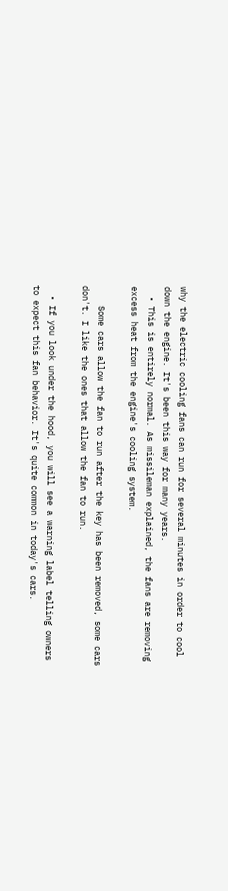why the electric cooling fans can run for several minutes in order to cool down the engine. It's been this way for many years.
  • This is entirely normal. As missileman explained, the fans are removing excess heat from the engine's cooling system.

    Some cars allow the fan to run after the key has been removed, some cars don't. I like the ones that allow the fan to run.

  • If you look under the hood, you will see a warning label telling owners to expect this fan behavior. It's quite common in today's cars.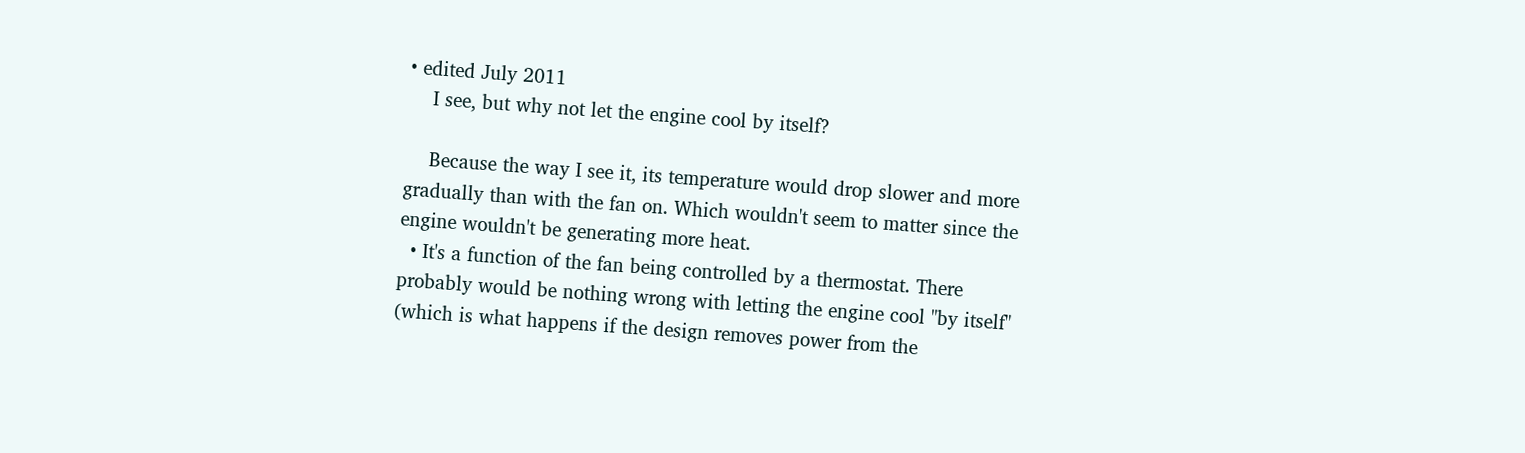• edited July 2011
    I see, but why not let the engine cool by itself?

    Because the way I see it, its temperature would drop slower and more gradually than with the fan on. Which wouldn't seem to matter since the engine wouldn't be generating more heat.
  • It's a function of the fan being controlled by a thermostat. There probably would be nothing wrong with letting the engine cool "by itself" (which is what happens if the design removes power from the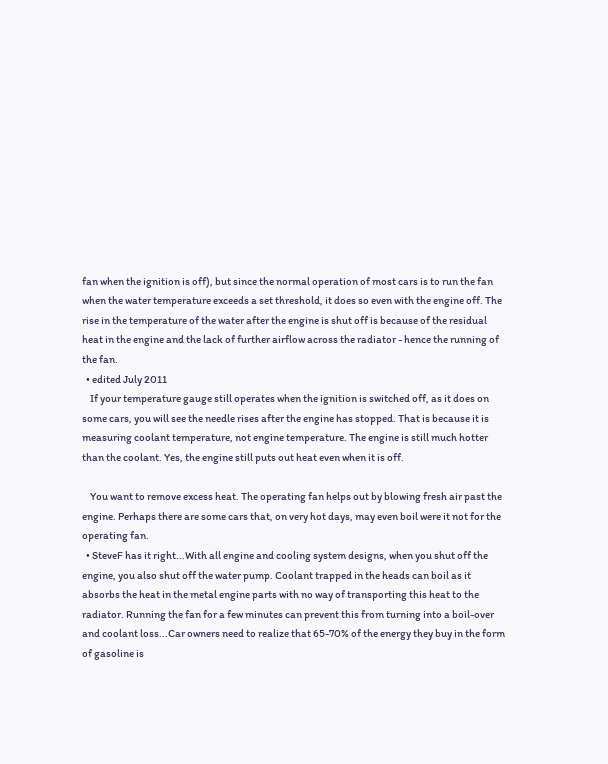fan when the ignition is off), but since the normal operation of most cars is to run the fan when the water temperature exceeds a set threshold, it does so even with the engine off. The rise in the temperature of the water after the engine is shut off is because of the residual heat in the engine and the lack of further airflow across the radiator - hence the running of the fan.
  • edited July 2011
    If your temperature gauge still operates when the ignition is switched off, as it does on some cars, you will see the needle rises after the engine has stopped. That is because it is measuring coolant temperature, not engine temperature. The engine is still much hotter than the coolant. Yes, the engine still puts out heat even when it is off.

    You want to remove excess heat. The operating fan helps out by blowing fresh air past the engine. Perhaps there are some cars that, on very hot days, may even boil were it not for the operating fan.
  • SteveF has it right...With all engine and cooling system designs, when you shut off the engine, you also shut off the water pump. Coolant trapped in the heads can boil as it absorbs the heat in the metal engine parts with no way of transporting this heat to the radiator. Running the fan for a few minutes can prevent this from turning into a boil-over and coolant loss...Car owners need to realize that 65-70% of the energy they buy in the form of gasoline is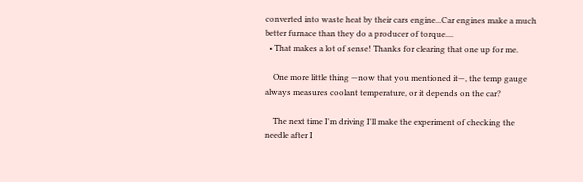converted into waste heat by their cars engine...Car engines make a much better furnace than they do a producer of torque....
  • That makes a lot of sense! Thanks for clearing that one up for me.

    One more little thing —now that you mentioned it—, the temp gauge always measures coolant temperature, or it depends on the car?

    The next time I'm driving I'll make the experiment of checking the needle after I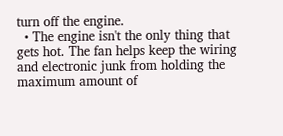turn off the engine.
  • The engine isn't the only thing that gets hot. The fan helps keep the wiring and electronic junk from holding the maximum amount of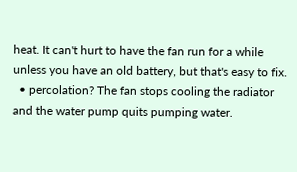heat. It can't hurt to have the fan run for a while unless you have an old battery, but that's easy to fix.
  • percolation? The fan stops cooling the radiator and the water pump quits pumping water.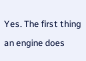Yes. The first thing an engine does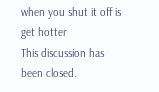when you shut it off is get hotter
This discussion has been closed.